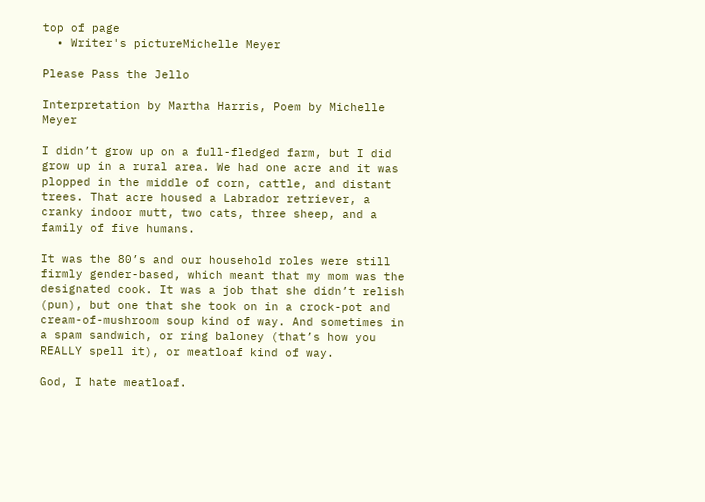top of page
  • Writer's pictureMichelle Meyer

Please Pass the Jello

Interpretation by Martha Harris, Poem by Michelle Meyer

I didn’t grow up on a full-fledged farm, but I did grow up in a rural area. We had one acre and it was plopped in the middle of corn, cattle, and distant trees. That acre housed a Labrador retriever, a cranky indoor mutt, two cats, three sheep, and a family of five humans.

It was the 80’s and our household roles were still firmly gender-based, which meant that my mom was the designated cook. It was a job that she didn’t relish (pun), but one that she took on in a crock-pot and cream-of-mushroom soup kind of way. And sometimes in a spam sandwich, or ring baloney (that’s how you REALLY spell it), or meatloaf kind of way.

God, I hate meatloaf.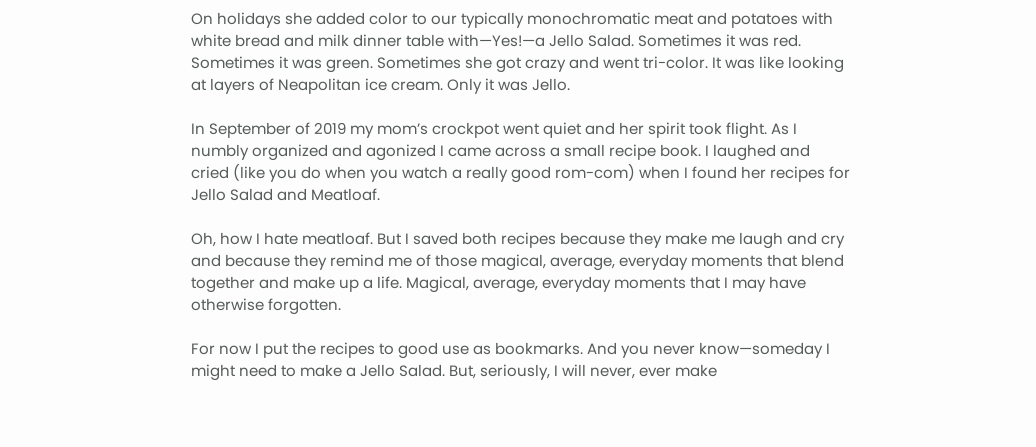On holidays she added color to our typically monochromatic meat and potatoes with white bread and milk dinner table with—Yes!—a Jello Salad. Sometimes it was red. Sometimes it was green. Sometimes she got crazy and went tri-color. It was like looking at layers of Neapolitan ice cream. Only it was Jello.

In September of 2019 my mom’s crockpot went quiet and her spirit took flight. As I numbly organized and agonized I came across a small recipe book. I laughed and cried (like you do when you watch a really good rom-com) when I found her recipes for Jello Salad and Meatloaf.

Oh, how I hate meatloaf. But I saved both recipes because they make me laugh and cry and because they remind me of those magical, average, everyday moments that blend together and make up a life. Magical, average, everyday moments that I may have otherwise forgotten.

For now I put the recipes to good use as bookmarks. And you never know—someday I might need to make a Jello Salad. But, seriously, I will never, ever make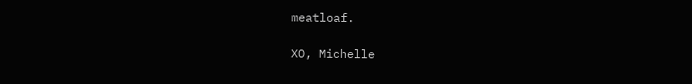meatloaf.

XO, Michelle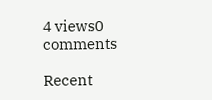4 views0 comments

Recent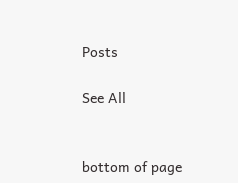Posts

See All


bottom of page